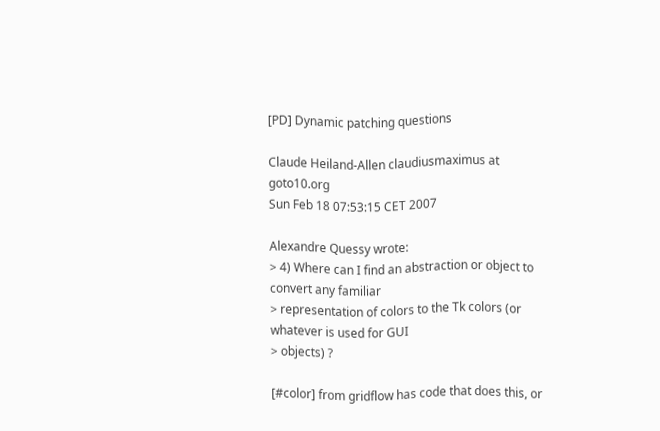[PD] Dynamic patching questions

Claude Heiland-Allen claudiusmaximus at goto10.org
Sun Feb 18 07:53:15 CET 2007

Alexandre Quessy wrote:
> 4) Where can I find an abstraction or object to convert any familiar
> representation of colors to the Tk colors (or whatever is used for GUI
> objects) ?

[#color] from gridflow has code that does this, or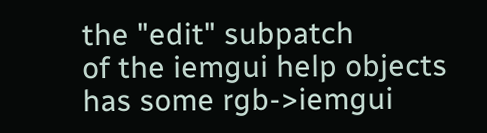the "edit" subpatch
of the iemgui help objects has some rgb->iemgui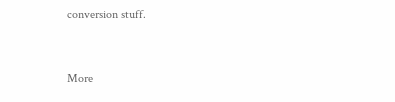conversion stuff.


More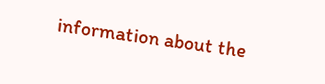information about the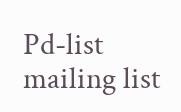Pd-list mailing list